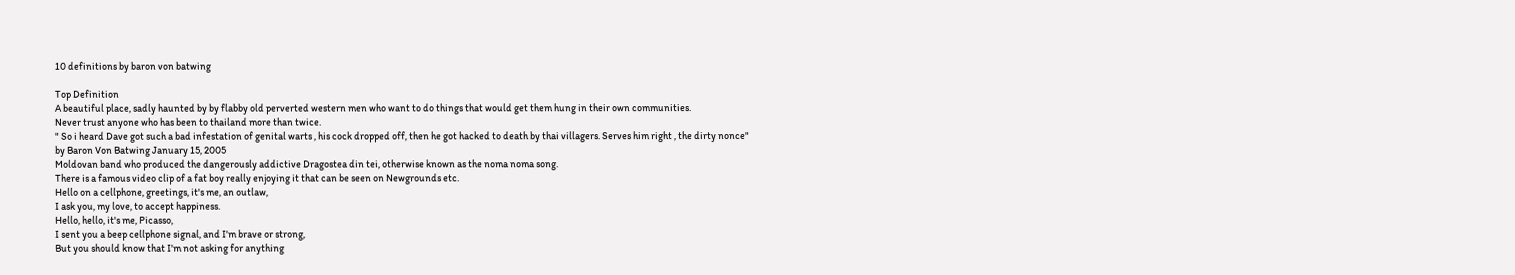10 definitions by baron von batwing

Top Definition
A beautiful place, sadly haunted by by flabby old perverted western men who want to do things that would get them hung in their own communities.
Never trust anyone who has been to thailand more than twice.
" So i heard Dave got such a bad infestation of genital warts , his cock dropped off, then he got hacked to death by thai villagers. Serves him right , the dirty nonce"
by Baron Von Batwing January 15, 2005
Moldovan band who produced the dangerously addictive Dragostea din tei, otherwise known as the noma noma song.
There is a famous video clip of a fat boy really enjoying it that can be seen on Newgrounds etc.
Hello on a cellphone, greetings, it's me, an outlaw,
I ask you, my love, to accept happiness.
Hello, hello, it's me, Picasso,
I sent you a beep cellphone signal, and I'm brave or strong,
But you should know that I'm not asking for anything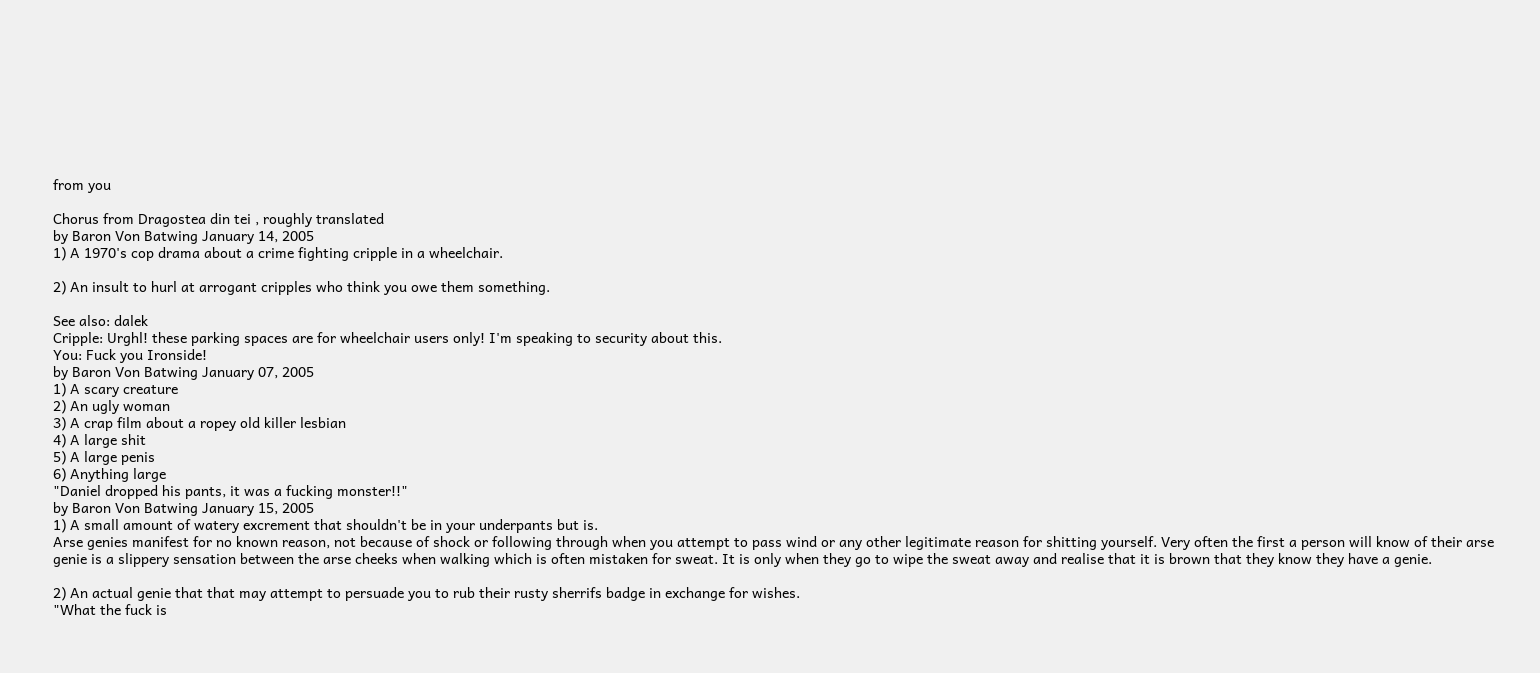from you

Chorus from Dragostea din tei , roughly translated
by Baron Von Batwing January 14, 2005
1) A 1970's cop drama about a crime fighting cripple in a wheelchair.

2) An insult to hurl at arrogant cripples who think you owe them something.

See also: dalek
Cripple: Urghl! these parking spaces are for wheelchair users only! I'm speaking to security about this.
You: Fuck you Ironside!
by Baron Von Batwing January 07, 2005
1) A scary creature
2) An ugly woman
3) A crap film about a ropey old killer lesbian
4) A large shit
5) A large penis
6) Anything large
"Daniel dropped his pants, it was a fucking monster!!"
by Baron Von Batwing January 15, 2005
1) A small amount of watery excrement that shouldn't be in your underpants but is.
Arse genies manifest for no known reason, not because of shock or following through when you attempt to pass wind or any other legitimate reason for shitting yourself. Very often the first a person will know of their arse genie is a slippery sensation between the arse cheeks when walking which is often mistaken for sweat. It is only when they go to wipe the sweat away and realise that it is brown that they know they have a genie.

2) An actual genie that that may attempt to persuade you to rub their rusty sherrifs badge in exchange for wishes.
"What the fuck is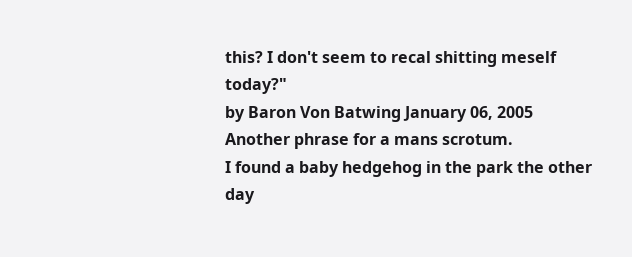this? I don't seem to recal shitting meself today?"
by Baron Von Batwing January 06, 2005
Another phrase for a mans scrotum.
I found a baby hedgehog in the park the other day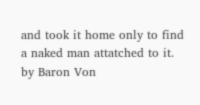and took it home only to find a naked man attatched to it.
by Baron Von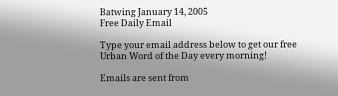Batwing January 14, 2005
Free Daily Email

Type your email address below to get our free Urban Word of the Day every morning!

Emails are sent from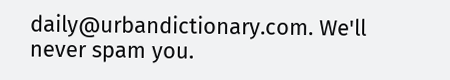daily@urbandictionary.com. We'll never spam you.